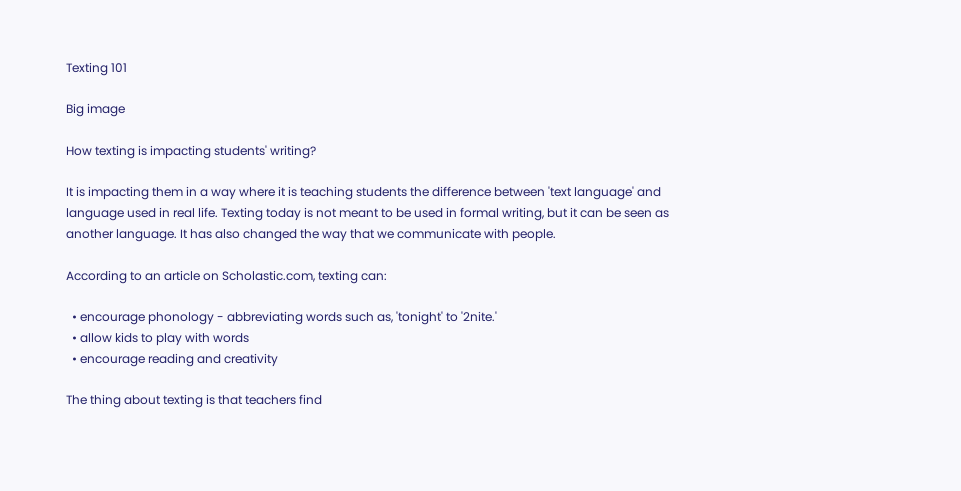Texting 101

Big image

How texting is impacting students' writing?

It is impacting them in a way where it is teaching students the difference between 'text language' and language used in real life. Texting today is not meant to be used in formal writing, but it can be seen as another language. It has also changed the way that we communicate with people.

According to an article on Scholastic.com, texting can:

  • encourage phonology - abbreviating words such as, 'tonight' to '2nite.'
  • allow kids to play with words
  • encourage reading and creativity

The thing about texting is that teachers find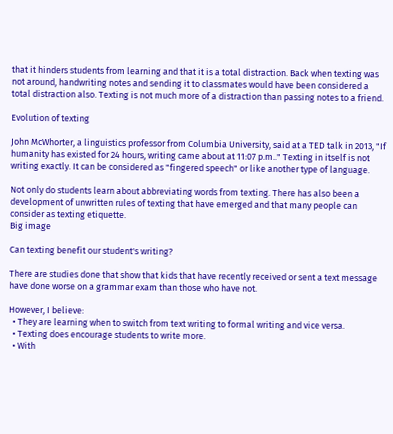that it hinders students from learning and that it is a total distraction. Back when texting was not around, handwriting notes and sending it to classmates would have been considered a total distraction also. Texting is not much more of a distraction than passing notes to a friend.

Evolution of texting

John McWhorter, a linguistics professor from Columbia University, said at a TED talk in 2013, "If humanity has existed for 24 hours, writing came about at 11:07 p.m.." Texting in itself is not writing exactly. It can be considered as "fingered speech" or like another type of language.

Not only do students learn about abbreviating words from texting. There has also been a development of unwritten rules of texting that have emerged and that many people can consider as texting etiquette.
Big image

Can texting benefit our student's writing?

There are studies done that show that kids that have recently received or sent a text message have done worse on a grammar exam than those who have not.

However, I believe:
  • They are learning when to switch from text writing to formal writing and vice versa.
  • Texting does encourage students to write more.
  • With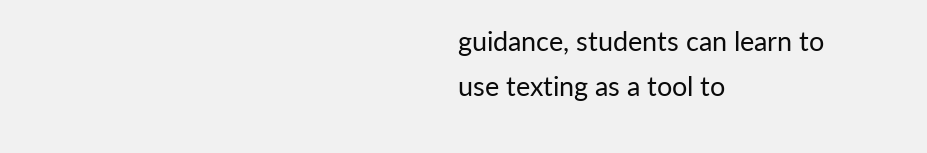guidance, students can learn to use texting as a tool to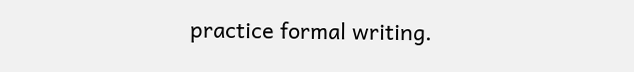practice formal writing.